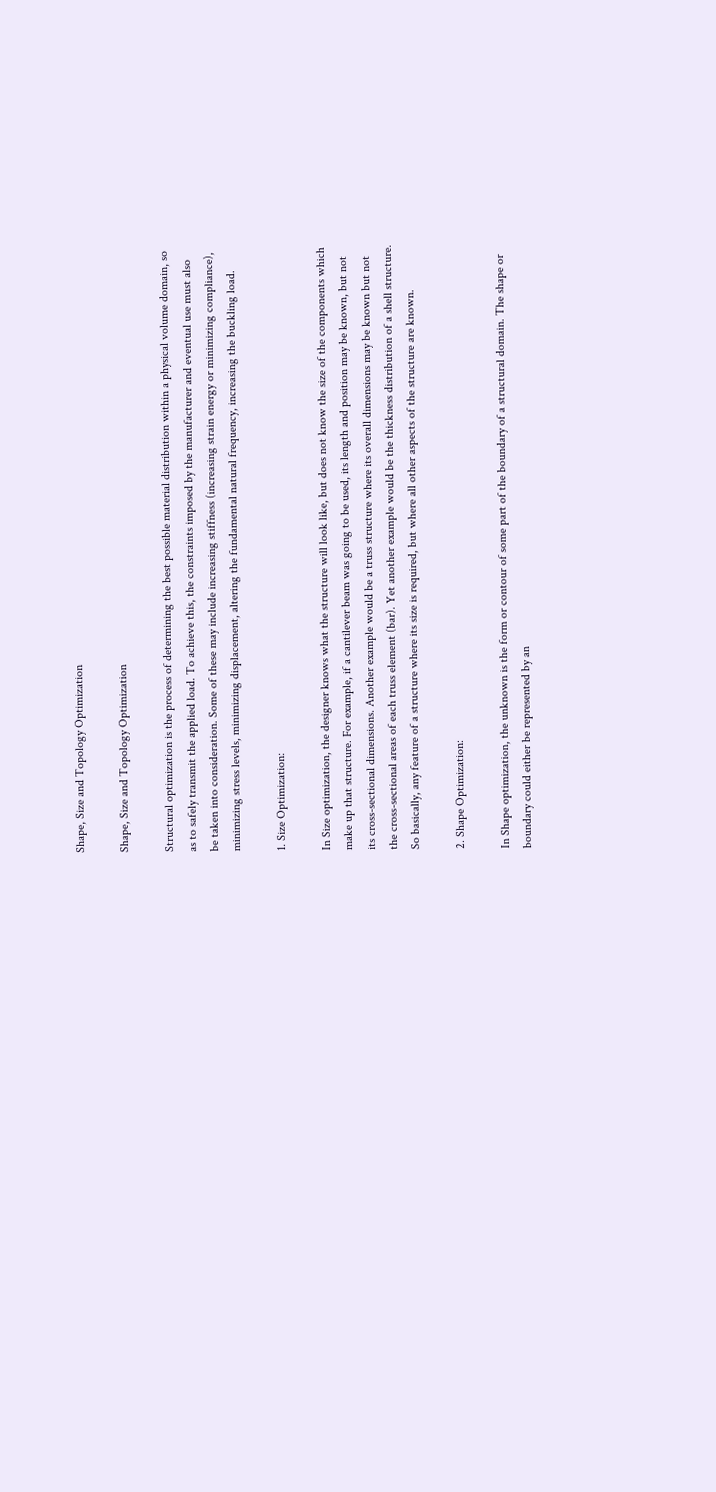Shape, Size and Topology Optimization

Shape, Size and Topology Optimization

Structural optimization is the process of determining the best possible material distribution within a physical volume domain, so as to safely transmit the applied load. To achieve this, the constraints imposed by the manufacturer and eventual use must also be taken into consideration. Some of these may include increasing stiffness (increasing strain energy or minimizing compliance), minimizing stress levels, minimizing displacement, altering the fundamental natural frequency, increasing the buckling load.

1. Size Optimization:

In Size optimization, the designer knows what the structure will look like, but does not know the size of the components which make up that structure. For example, if a cantilever beam was going to be used, its length and position may be known, but not its cross-sectional dimensions. Another example would be a truss structure where its overall dimensions may be known but not the cross-sectional areas of each truss element (bar). Yet another example would be the thickness distribution of a shell structure. So basically, any feature of a structure where its size is required, but where all other aspects of the structure are known.

2. Shape Optimization:

In Shape optimization, the unknown is the form or contour of some part of the boundary of a structural domain. The shape or boundary could either be represented by an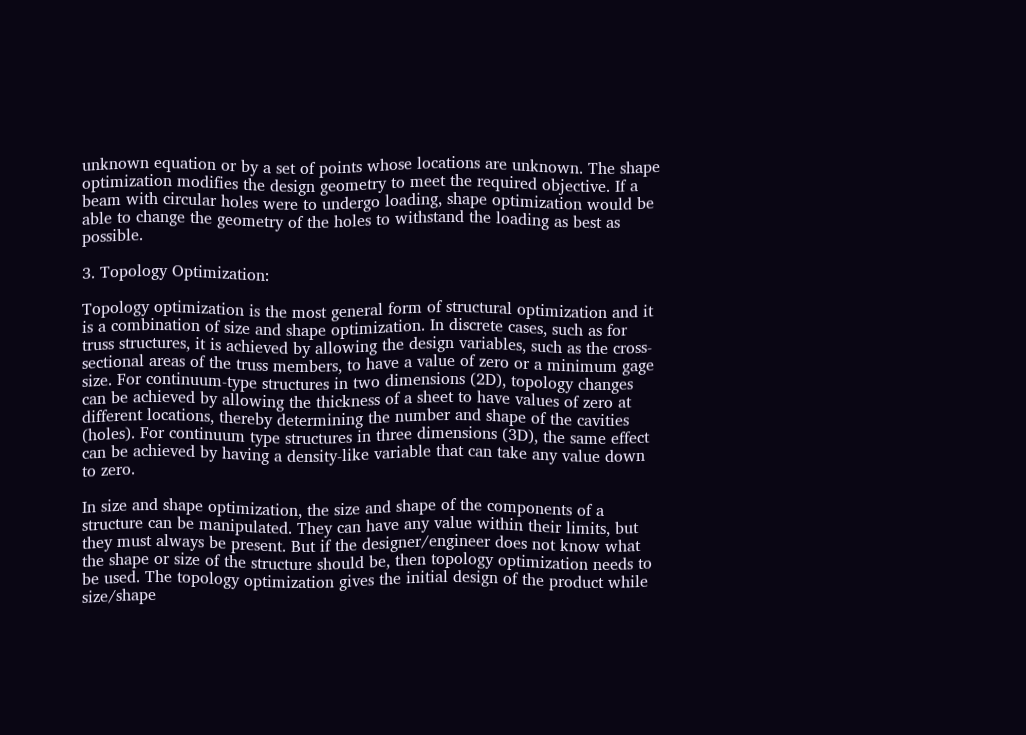unknown equation or by a set of points whose locations are unknown. The shape optimization modifies the design geometry to meet the required objective. If a beam with circular holes were to undergo loading, shape optimization would be able to change the geometry of the holes to withstand the loading as best as possible.

3. Topology Optimization:

Topology optimization is the most general form of structural optimization and it is a combination of size and shape optimization. In discrete cases, such as for truss structures, it is achieved by allowing the design variables, such as the cross-sectional areas of the truss members, to have a value of zero or a minimum gage size. For continuum-type structures in two dimensions (2D), topology changes can be achieved by allowing the thickness of a sheet to have values of zero at different locations, thereby determining the number and shape of the cavities (holes). For continuum type structures in three dimensions (3D), the same effect can be achieved by having a density-like variable that can take any value down to zero.

In size and shape optimization, the size and shape of the components of a structure can be manipulated. They can have any value within their limits, but they must always be present. But if the designer/engineer does not know what the shape or size of the structure should be, then topology optimization needs to be used. The topology optimization gives the initial design of the product while size/shape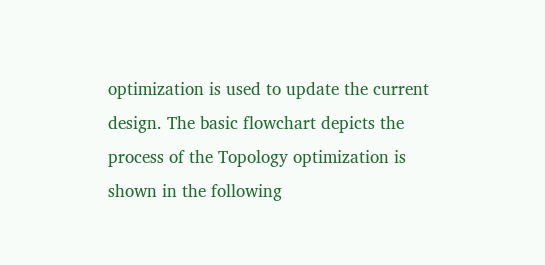optimization is used to update the current design. The basic flowchart depicts the process of the Topology optimization is shown in the following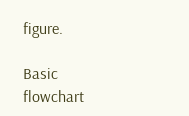figure.

Basic flowchart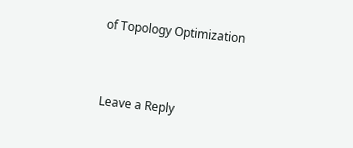of Topology Optimization


Leave a Reply